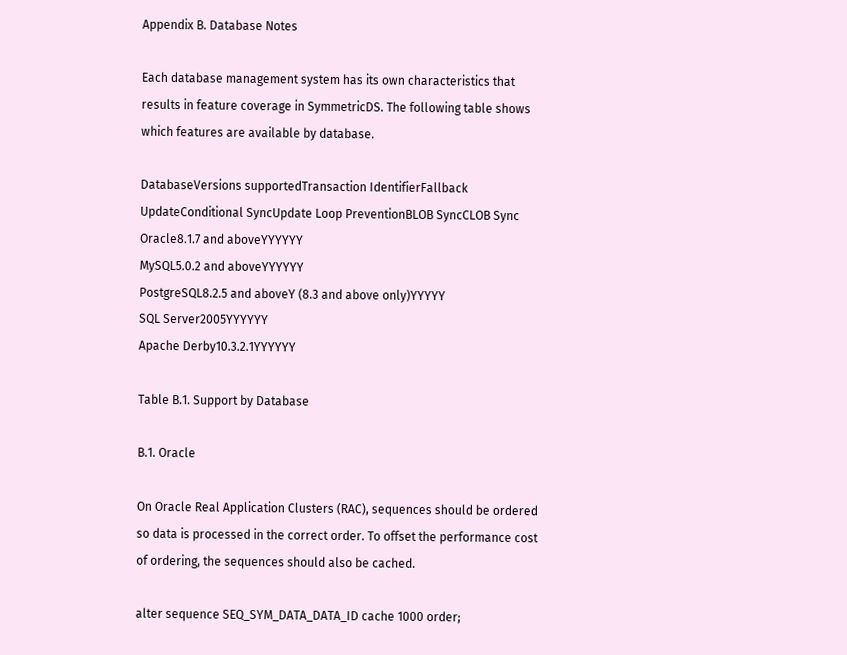Appendix B. Database Notes

Each database management system has its own characteristics that results in feature coverage in SymmetricDS. The following table shows which features are available by database.

DatabaseVersions supportedTransaction IdentifierFallback UpdateConditional SyncUpdate Loop PreventionBLOB SyncCLOB Sync
Oracle8.1.7 and aboveYYYYYY
MySQL5.0.2 and aboveYYYYYY
PostgreSQL8.2.5 and aboveY (8.3 and above only)YYYYY
SQL Server2005YYYYYY
Apache Derby10.3.2.1YYYYYY

Table B.1. Support by Database

B.1. Oracle

On Oracle Real Application Clusters (RAC), sequences should be ordered so data is processed in the correct order. To offset the performance cost of ordering, the sequences should also be cached.

alter sequence SEQ_SYM_DATA_DATA_ID cache 1000 order;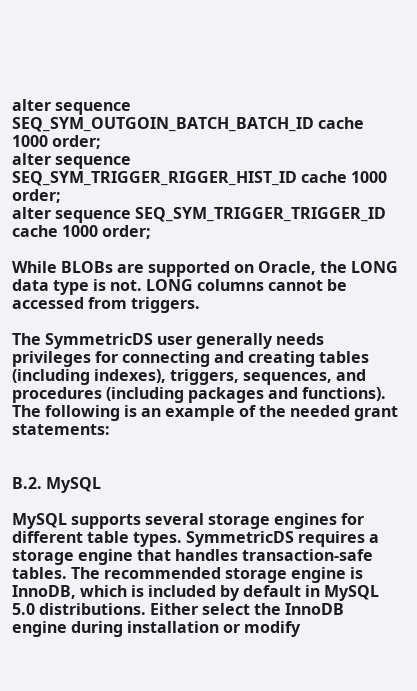alter sequence SEQ_SYM_OUTGOIN_BATCH_BATCH_ID cache 1000 order;
alter sequence SEQ_SYM_TRIGGER_RIGGER_HIST_ID cache 1000 order;
alter sequence SEQ_SYM_TRIGGER_TRIGGER_ID cache 1000 order;

While BLOBs are supported on Oracle, the LONG data type is not. LONG columns cannot be accessed from triggers.

The SymmetricDS user generally needs privileges for connecting and creating tables (including indexes), triggers, sequences, and procedures (including packages and functions). The following is an example of the needed grant statements:


B.2. MySQL

MySQL supports several storage engines for different table types. SymmetricDS requires a storage engine that handles transaction-safe tables. The recommended storage engine is InnoDB, which is included by default in MySQL 5.0 distributions. Either select the InnoDB engine during installation or modify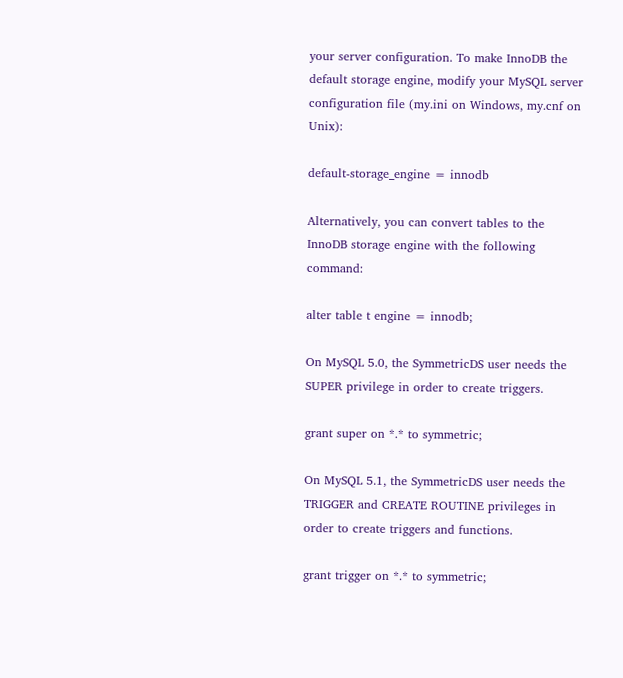your server configuration. To make InnoDB the default storage engine, modify your MySQL server configuration file (my.ini on Windows, my.cnf on Unix):

default-storage_engine = innodb

Alternatively, you can convert tables to the InnoDB storage engine with the following command:

alter table t engine = innodb;

On MySQL 5.0, the SymmetricDS user needs the SUPER privilege in order to create triggers.

grant super on *.* to symmetric;

On MySQL 5.1, the SymmetricDS user needs the TRIGGER and CREATE ROUTINE privileges in order to create triggers and functions.

grant trigger on *.* to symmetric;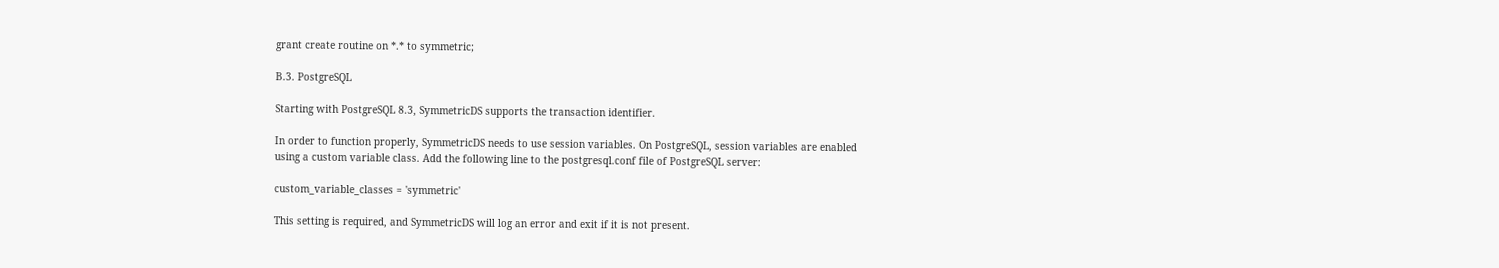grant create routine on *.* to symmetric;

B.3. PostgreSQL

Starting with PostgreSQL 8.3, SymmetricDS supports the transaction identifier.

In order to function properly, SymmetricDS needs to use session variables. On PostgreSQL, session variables are enabled using a custom variable class. Add the following line to the postgresql.conf file of PostgreSQL server:

custom_variable_classes = 'symmetric'

This setting is required, and SymmetricDS will log an error and exit if it is not present.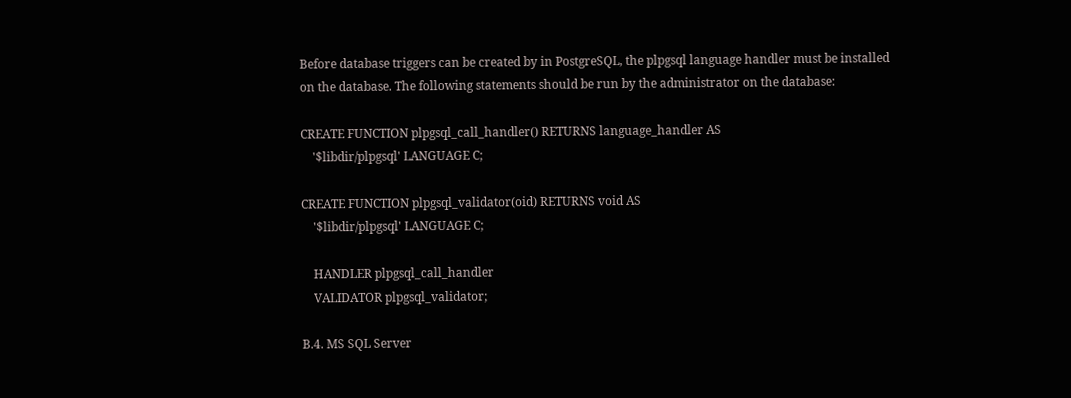Before database triggers can be created by in PostgreSQL, the plpgsql language handler must be installed on the database. The following statements should be run by the administrator on the database:

CREATE FUNCTION plpgsql_call_handler() RETURNS language_handler AS
    '$libdir/plpgsql' LANGUAGE C;

CREATE FUNCTION plpgsql_validator(oid) RETURNS void AS
    '$libdir/plpgsql' LANGUAGE C;

    HANDLER plpgsql_call_handler
    VALIDATOR plpgsql_validator;

B.4. MS SQL Server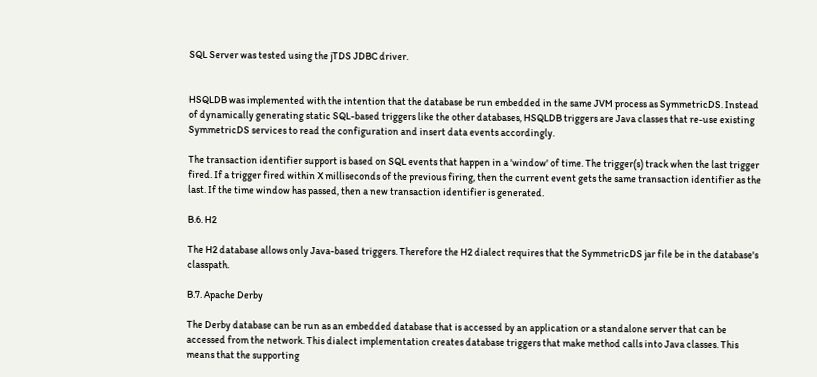SQL Server was tested using the jTDS JDBC driver.


HSQLDB was implemented with the intention that the database be run embedded in the same JVM process as SymmetricDS. Instead of dynamically generating static SQL-based triggers like the other databases, HSQLDB triggers are Java classes that re-use existing SymmetricDS services to read the configuration and insert data events accordingly.

The transaction identifier support is based on SQL events that happen in a 'window' of time. The trigger(s) track when the last trigger fired. If a trigger fired within X milliseconds of the previous firing, then the current event gets the same transaction identifier as the last. If the time window has passed, then a new transaction identifier is generated.

B.6. H2

The H2 database allows only Java-based triggers. Therefore the H2 dialect requires that the SymmetricDS jar file be in the database's classpath.

B.7. Apache Derby

The Derby database can be run as an embedded database that is accessed by an application or a standalone server that can be accessed from the network. This dialect implementation creates database triggers that make method calls into Java classes. This means that the supporting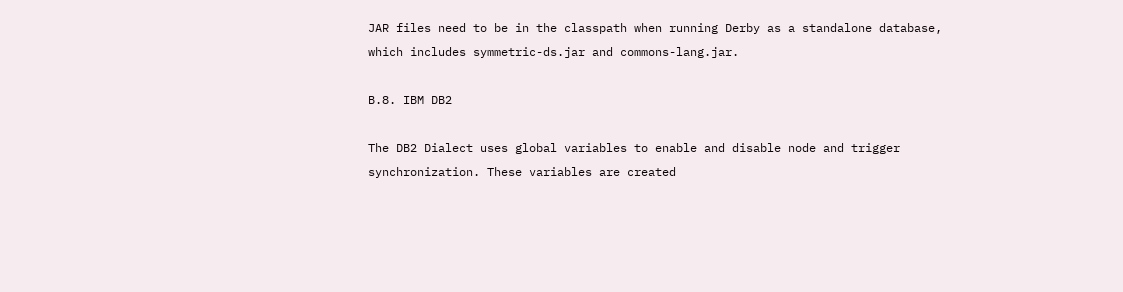JAR files need to be in the classpath when running Derby as a standalone database, which includes symmetric-ds.jar and commons-lang.jar.

B.8. IBM DB2

The DB2 Dialect uses global variables to enable and disable node and trigger synchronization. These variables are created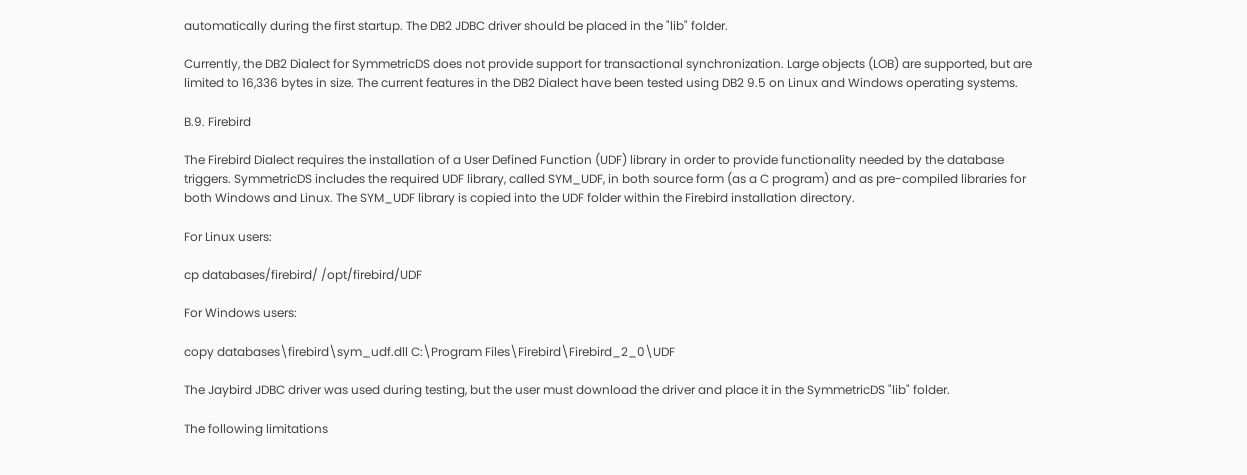automatically during the first startup. The DB2 JDBC driver should be placed in the "lib" folder.

Currently, the DB2 Dialect for SymmetricDS does not provide support for transactional synchronization. Large objects (LOB) are supported, but are limited to 16,336 bytes in size. The current features in the DB2 Dialect have been tested using DB2 9.5 on Linux and Windows operating systems.

B.9. Firebird

The Firebird Dialect requires the installation of a User Defined Function (UDF) library in order to provide functionality needed by the database triggers. SymmetricDS includes the required UDF library, called SYM_UDF, in both source form (as a C program) and as pre-compiled libraries for both Windows and Linux. The SYM_UDF library is copied into the UDF folder within the Firebird installation directory.

For Linux users:

cp databases/firebird/ /opt/firebird/UDF

For Windows users:

copy databases\firebird\sym_udf.dll C:\Program Files\Firebird\Firebird_2_0\UDF

The Jaybird JDBC driver was used during testing, but the user must download the driver and place it in the SymmetricDS "lib" folder.

The following limitations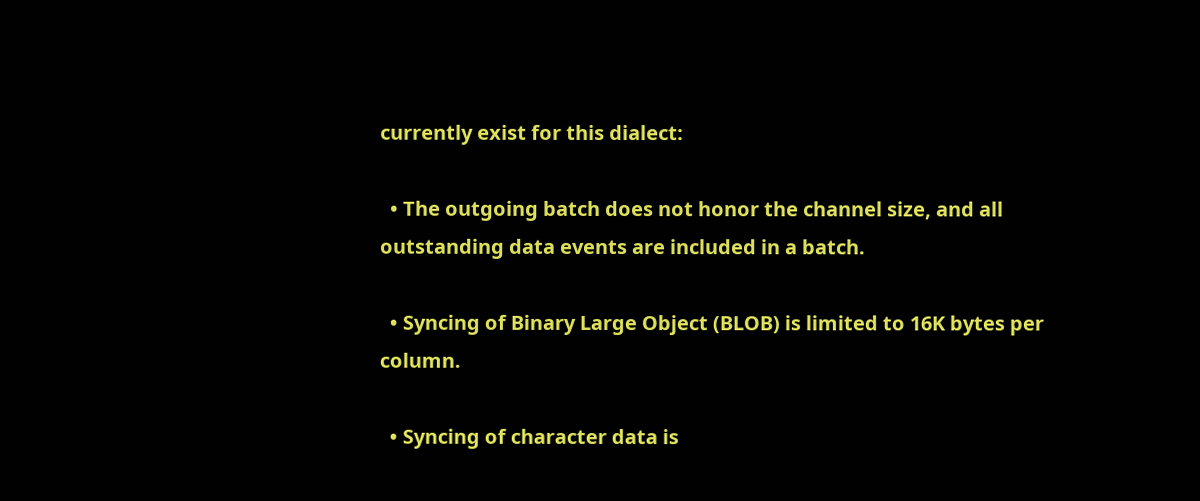currently exist for this dialect:

  • The outgoing batch does not honor the channel size, and all outstanding data events are included in a batch.

  • Syncing of Binary Large Object (BLOB) is limited to 16K bytes per column.

  • Syncing of character data is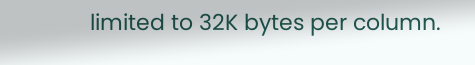limited to 32K bytes per column.